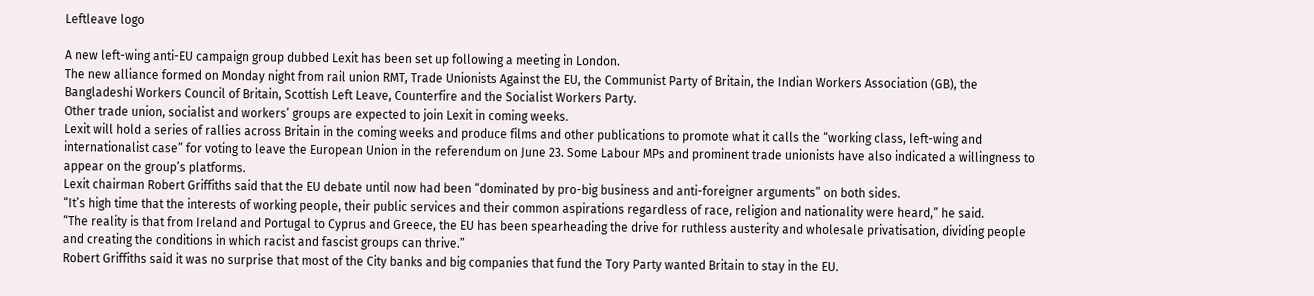Leftleave logo

A new left-wing anti-EU campaign group dubbed Lexit has been set up following a meeting in London.
The new alliance formed on Monday night from rail union RMT, Trade Unionists Against the EU, the Communist Party of Britain, the Indian Workers Association (GB), the Bangladeshi Workers Council of Britain, Scottish Left Leave, Counterfire and the Socialist Workers Party.
Other trade union, socialist and workers’ groups are expected to join Lexit in coming weeks.
Lexit will hold a series of rallies across Britain in the coming weeks and produce films and other publications to promote what it calls the “working class, left-wing and internationalist case” for voting to leave the European Union in the referendum on June 23. Some Labour MPs and prominent trade unionists have also indicated a willingness to appear on the group’s platforms.
Lexit chairman Robert Griffiths said that the EU debate until now had been “dominated by pro-big business and anti-foreigner arguments” on both sides.
“It’s high time that the interests of working people, their public services and their common aspirations regardless of race, religion and nationality were heard,” he said.
“The reality is that from Ireland and Portugal to Cyprus and Greece, the EU has been spearheading the drive for ruthless austerity and wholesale privatisation, dividing people and creating the conditions in which racist and fascist groups can thrive.”
Robert Griffiths said it was no surprise that most of the City banks and big companies that fund the Tory Party wanted Britain to stay in the EU.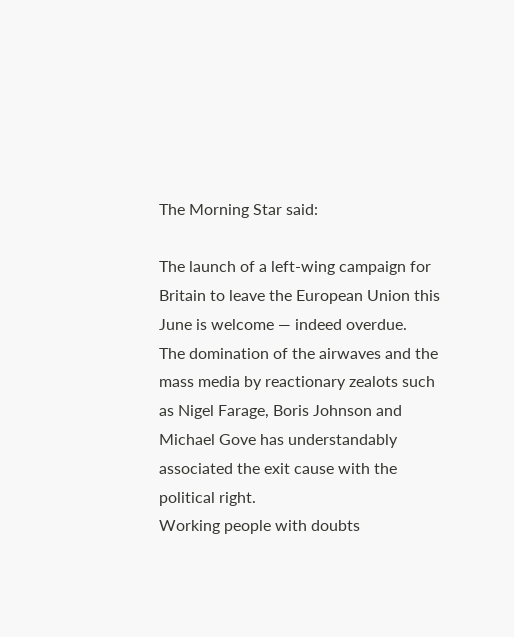The Morning Star said:

The launch of a left-wing campaign for Britain to leave the European Union this June is welcome — indeed overdue.
The domination of the airwaves and the mass media by reactionary zealots such as Nigel Farage, Boris Johnson and Michael Gove has understandably associated the exit cause with the political right.
Working people with doubts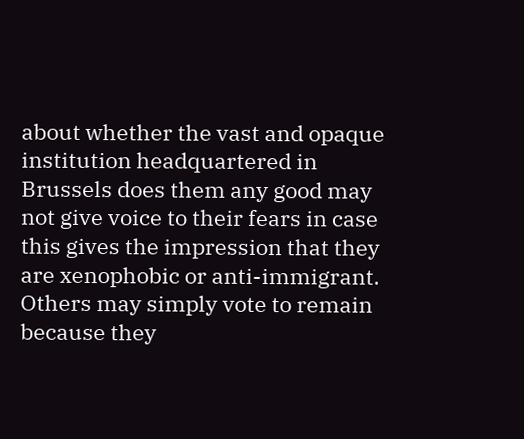about whether the vast and opaque institution headquartered in Brussels does them any good may not give voice to their fears in case this gives the impression that they are xenophobic or anti-immigrant.
Others may simply vote to remain because they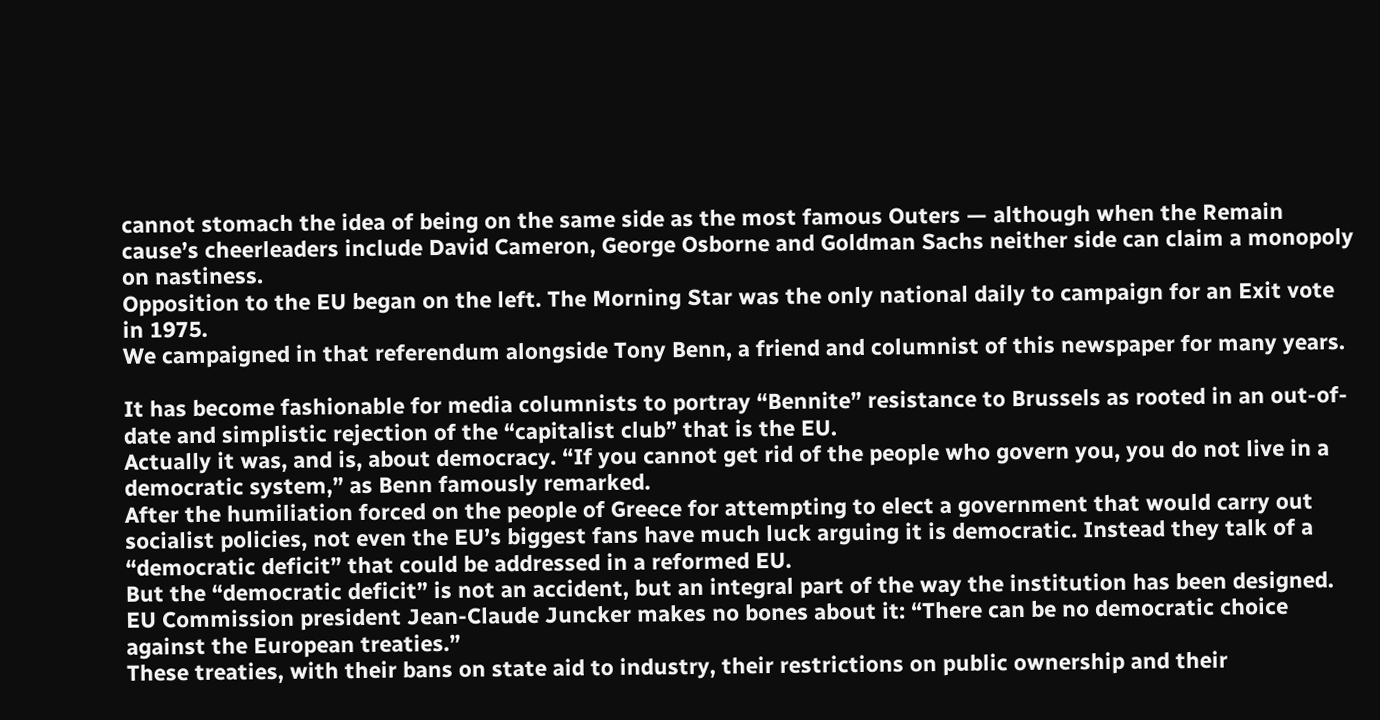cannot stomach the idea of being on the same side as the most famous Outers — although when the Remain cause’s cheerleaders include David Cameron, George Osborne and Goldman Sachs neither side can claim a monopoly on nastiness.
Opposition to the EU began on the left. The Morning Star was the only national daily to campaign for an Exit vote in 1975.
We campaigned in that referendum alongside Tony Benn, a friend and columnist of this newspaper for many years.

It has become fashionable for media columnists to portray “Bennite” resistance to Brussels as rooted in an out-of-date and simplistic rejection of the “capitalist club” that is the EU.
Actually it was, and is, about democracy. “If you cannot get rid of the people who govern you, you do not live in a democratic system,” as Benn famously remarked.
After the humiliation forced on the people of Greece for attempting to elect a government that would carry out socialist policies, not even the EU’s biggest fans have much luck arguing it is democratic. Instead they talk of a “democratic deficit” that could be addressed in a reformed EU.
But the “democratic deficit” is not an accident, but an integral part of the way the institution has been designed.
EU Commission president Jean-Claude Juncker makes no bones about it: “There can be no democratic choice against the European treaties.”
These treaties, with their bans on state aid to industry, their restrictions on public ownership and their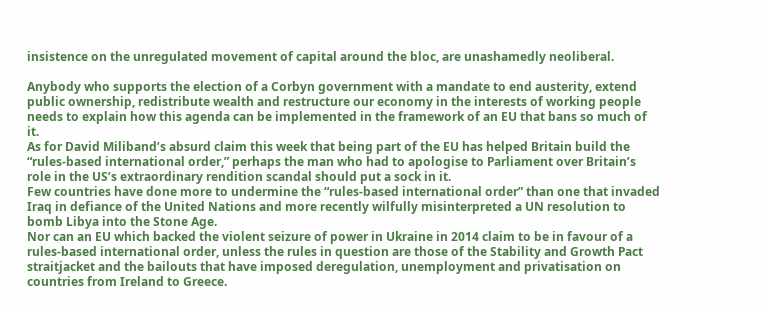insistence on the unregulated movement of capital around the bloc, are unashamedly neoliberal.

Anybody who supports the election of a Corbyn government with a mandate to end austerity, extend public ownership, redistribute wealth and restructure our economy in the interests of working people needs to explain how this agenda can be implemented in the framework of an EU that bans so much of it.
As for David Miliband’s absurd claim this week that being part of the EU has helped Britain build the “rules-based international order,” perhaps the man who had to apologise to Parliament over Britain’s role in the US’s extraordinary rendition scandal should put a sock in it.
Few countries have done more to undermine the “rules-based international order” than one that invaded Iraq in defiance of the United Nations and more recently wilfully misinterpreted a UN resolution to bomb Libya into the Stone Age.
Nor can an EU which backed the violent seizure of power in Ukraine in 2014 claim to be in favour of a rules-based international order, unless the rules in question are those of the Stability and Growth Pact straitjacket and the bailouts that have imposed deregulation, unemployment and privatisation on countries from Ireland to Greece.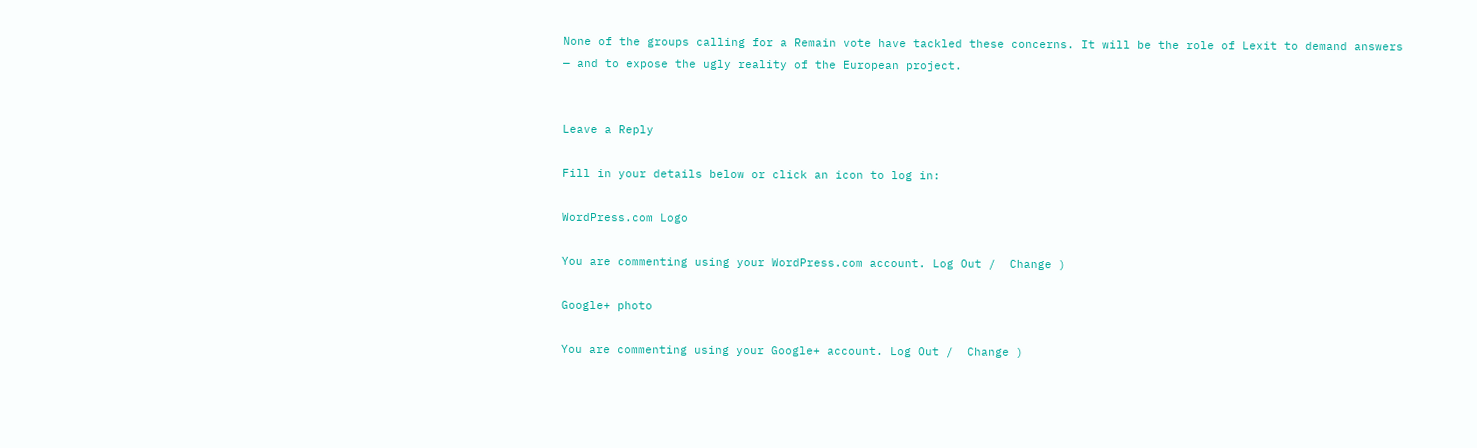None of the groups calling for a Remain vote have tackled these concerns. It will be the role of Lexit to demand answers — and to expose the ugly reality of the European project.


Leave a Reply

Fill in your details below or click an icon to log in:

WordPress.com Logo

You are commenting using your WordPress.com account. Log Out /  Change )

Google+ photo

You are commenting using your Google+ account. Log Out /  Change )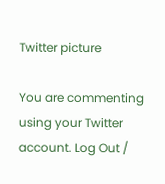Twitter picture

You are commenting using your Twitter account. Log Out /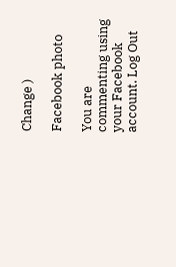Change )

Facebook photo

You are commenting using your Facebook account. Log Out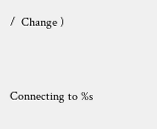/  Change )


Connecting to %s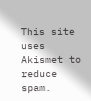This site uses Akismet to reduce spam.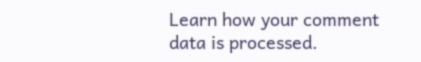Learn how your comment data is processed.